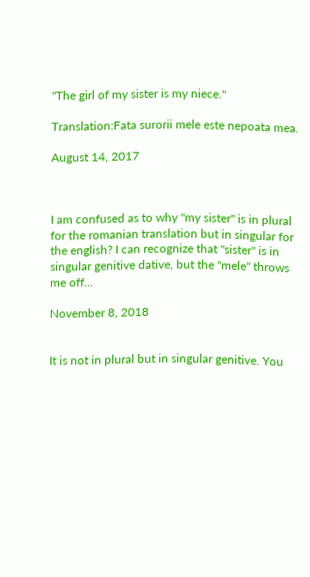"The girl of my sister is my niece."

Translation:Fata surorii mele este nepoata mea.

August 14, 2017



I am confused as to why "my sister" is in plural for the romanian translation but in singular for the english? I can recognize that "sister" is in singular genitive dative, but the "mele" throws me off...

November 8, 2018


It is not in plural but in singular genitive. You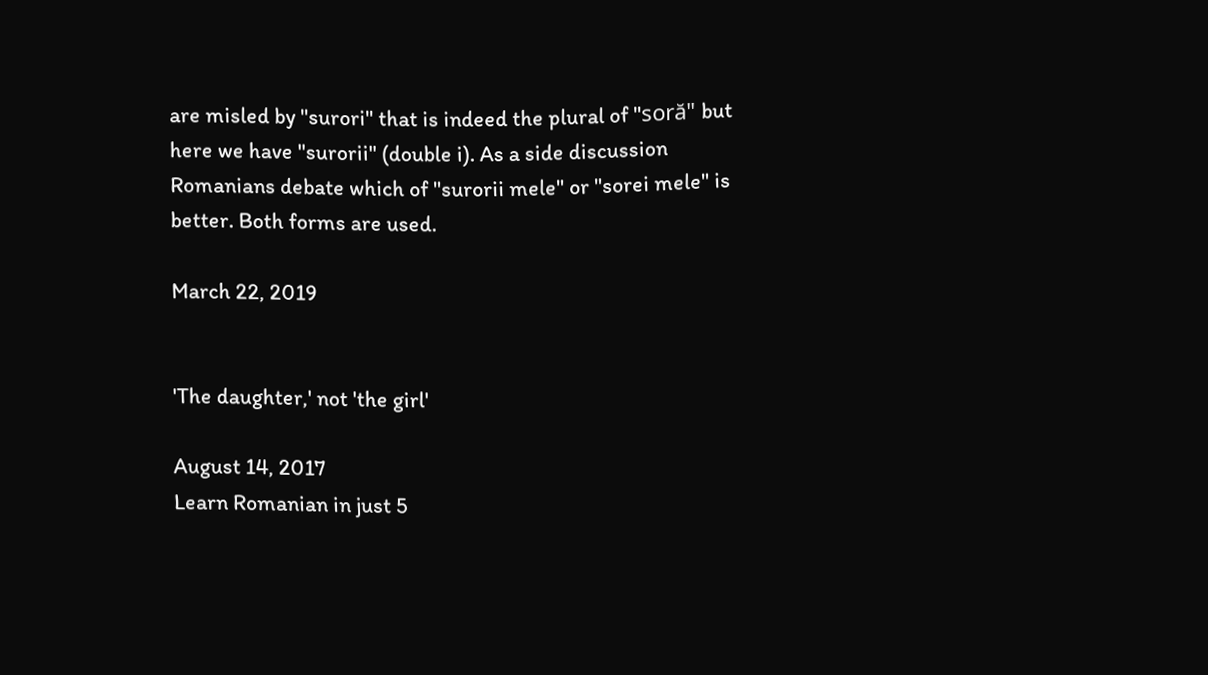are misled by "surori" that is indeed the plural of "soră" but here we have "surorii" (double i). As a side discussion Romanians debate which of "surorii mele" or "sorei mele" is better. Both forms are used.

March 22, 2019


'The daughter,' not 'the girl'

August 14, 2017
Learn Romanian in just 5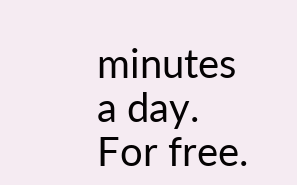minutes a day. For free.